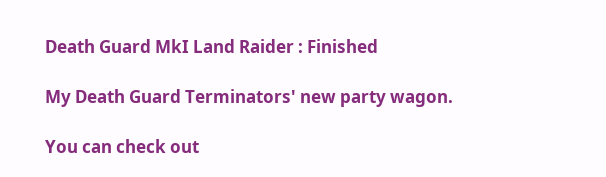Death Guard MkI Land Raider : Finished

My Death Guard Terminators' new party wagon.

You can check out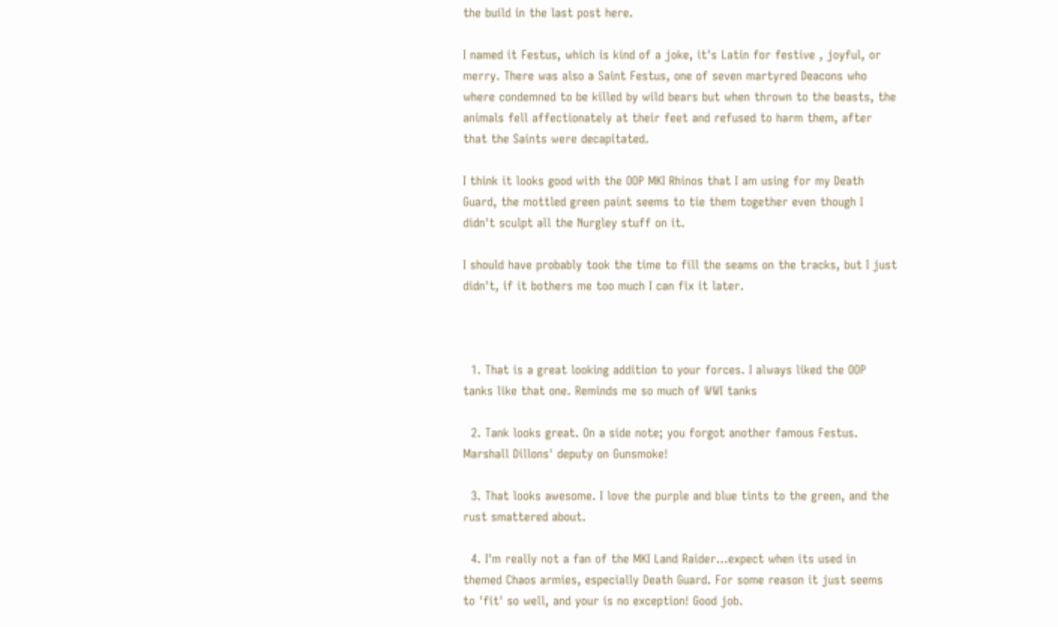the build in the last post here.

I named it Festus, which is kind of a joke, it's Latin for festive , joyful, or merry. There was also a Saint Festus, one of seven martyred Deacons who where condemned to be killed by wild bears but when thrown to the beasts, the animals fell affectionately at their feet and refused to harm them, after that the Saints were decapitated.

I think it looks good with the OOP MKI Rhinos that I am using for my Death Guard, the mottled green paint seems to tie them together even though I didn't sculpt all the Nurgley stuff on it.

I should have probably took the time to fill the seams on the tracks, but I just didn't, if it bothers me too much I can fix it later.



  1. That is a great looking addition to your forces. I always liked the OOP tanks like that one. Reminds me so much of WWI tanks

  2. Tank looks great. On a side note; you forgot another famous Festus. Marshall Dillons' deputy on Gunsmoke!

  3. That looks awesome. I love the purple and blue tints to the green, and the rust smattered about.

  4. I'm really not a fan of the MKI Land Raider...expect when its used in themed Chaos armies, especially Death Guard. For some reason it just seems to 'fit' so well, and your is no exception! Good job.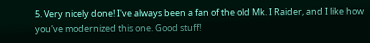5. Very nicely done! I've always been a fan of the old Mk. I Raider, and I like how you've modernized this one. Good stuff!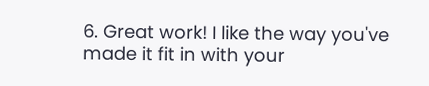6. Great work! I like the way you've made it fit in with your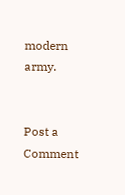modern army.


Post a Comment